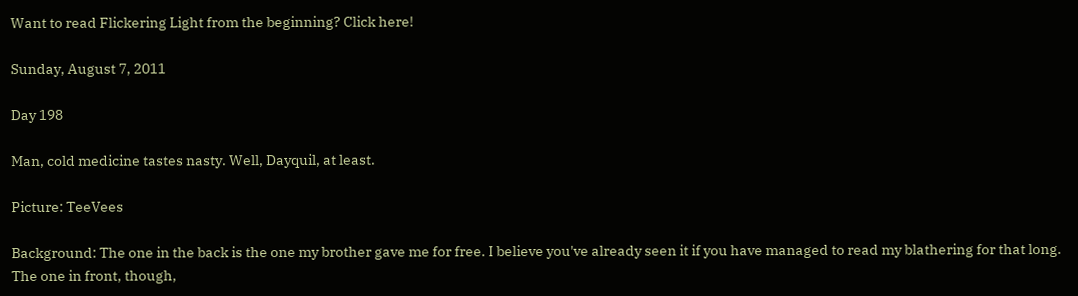Want to read Flickering Light from the beginning? Click here!

Sunday, August 7, 2011

Day 198

Man, cold medicine tastes nasty. Well, Dayquil, at least.

Picture: TeeVees

Background: The one in the back is the one my brother gave me for free. I believe you've already seen it if you have managed to read my blathering for that long. The one in front, though,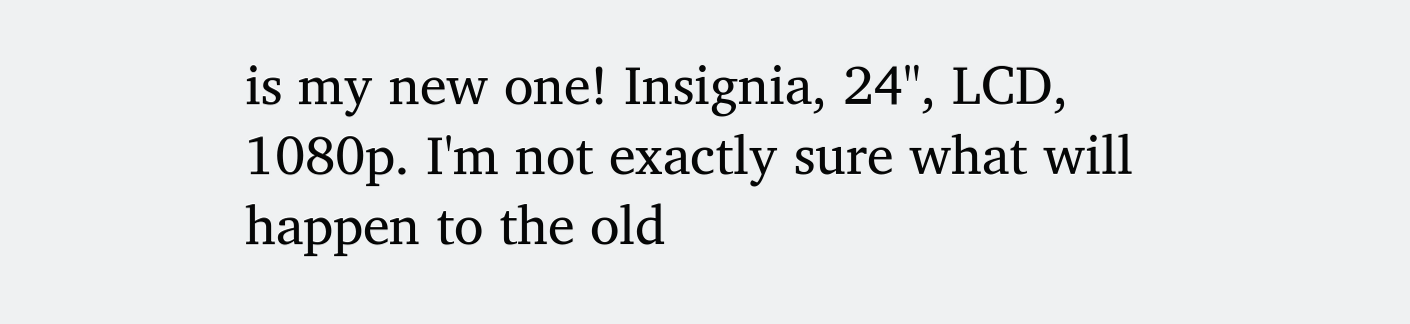is my new one! Insignia, 24", LCD, 1080p. I'm not exactly sure what will happen to the old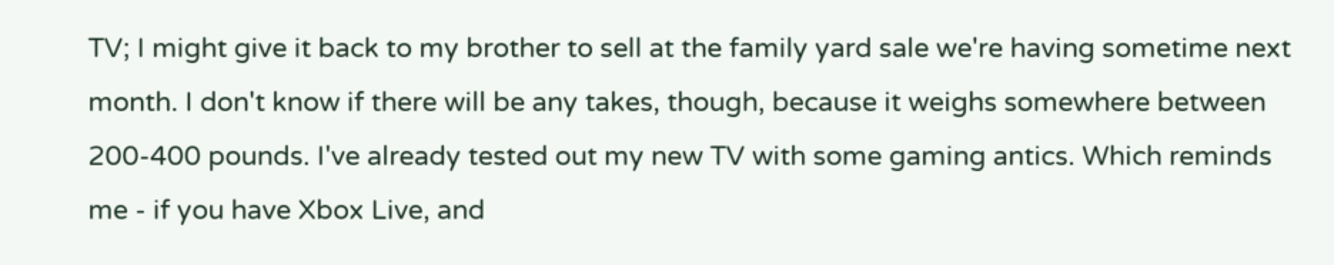TV; I might give it back to my brother to sell at the family yard sale we're having sometime next month. I don't know if there will be any takes, though, because it weighs somewhere between 200-400 pounds. I've already tested out my new TV with some gaming antics. Which reminds me - if you have Xbox Live, and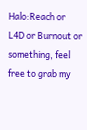Halo:Reach or L4D or Burnout or something, feel free to grab my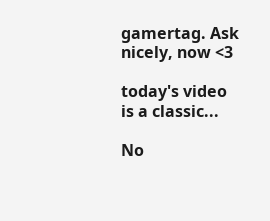gamertag. Ask nicely, now <3

today's video is a classic...

No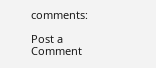comments:

Post a Comment